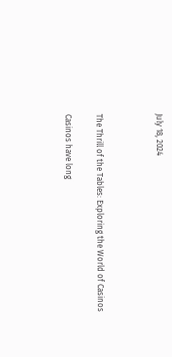July 18, 2024



The Thrill of the Tables: Exploring the World of Casinos

Casinos have long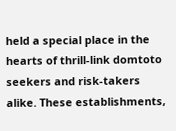held a special place in the hearts of thrill-link domtoto seekers and risk-takers alike. These establishments,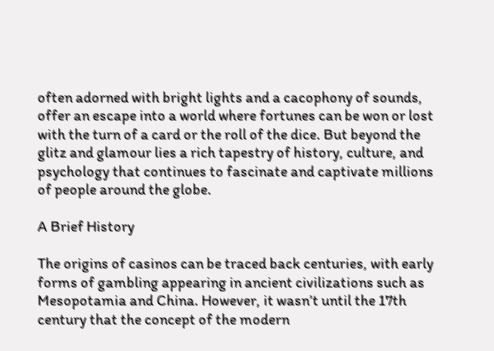often adorned with bright lights and a cacophony of sounds, offer an escape into a world where fortunes can be won or lost with the turn of a card or the roll of the dice. But beyond the glitz and glamour lies a rich tapestry of history, culture, and psychology that continues to fascinate and captivate millions of people around the globe.

A Brief History

The origins of casinos can be traced back centuries, with early forms of gambling appearing in ancient civilizations such as Mesopotamia and China. However, it wasn’t until the 17th century that the concept of the modern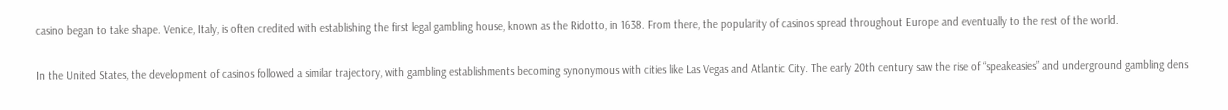casino began to take shape. Venice, Italy, is often credited with establishing the first legal gambling house, known as the Ridotto, in 1638. From there, the popularity of casinos spread throughout Europe and eventually to the rest of the world.

In the United States, the development of casinos followed a similar trajectory, with gambling establishments becoming synonymous with cities like Las Vegas and Atlantic City. The early 20th century saw the rise of “speakeasies” and underground gambling dens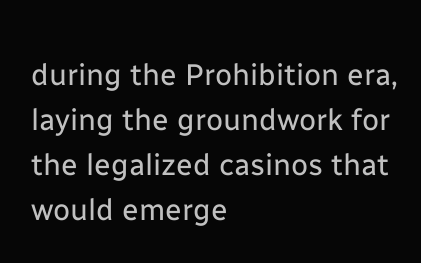during the Prohibition era, laying the groundwork for the legalized casinos that would emerge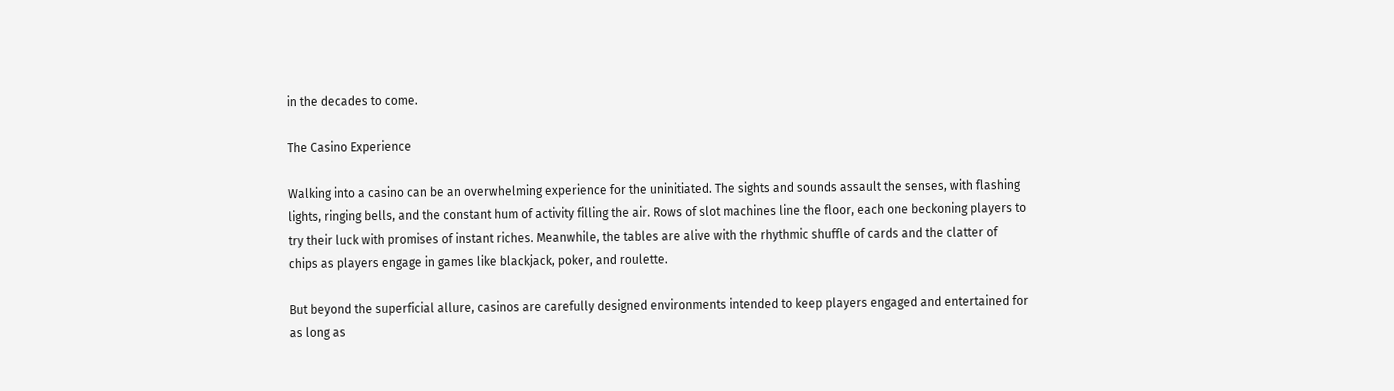in the decades to come.

The Casino Experience

Walking into a casino can be an overwhelming experience for the uninitiated. The sights and sounds assault the senses, with flashing lights, ringing bells, and the constant hum of activity filling the air. Rows of slot machines line the floor, each one beckoning players to try their luck with promises of instant riches. Meanwhile, the tables are alive with the rhythmic shuffle of cards and the clatter of chips as players engage in games like blackjack, poker, and roulette.

But beyond the superficial allure, casinos are carefully designed environments intended to keep players engaged and entertained for as long as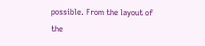possible. From the layout of the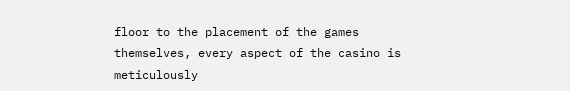floor to the placement of the games themselves, every aspect of the casino is meticulously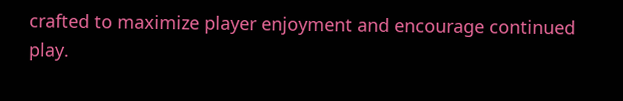crafted to maximize player enjoyment and encourage continued play.